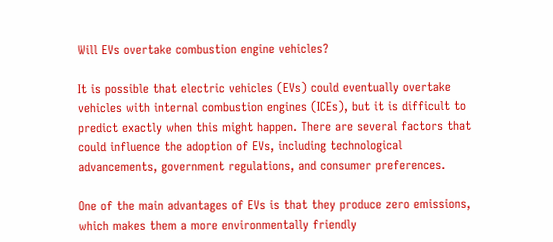Will EVs overtake combustion engine vehicles?

It is possible that electric vehicles (EVs) could eventually overtake vehicles with internal combustion engines (ICEs), but it is difficult to predict exactly when this might happen. There are several factors that could influence the adoption of EVs, including technological advancements, government regulations, and consumer preferences.

One of the main advantages of EVs is that they produce zero emissions, which makes them a more environmentally friendly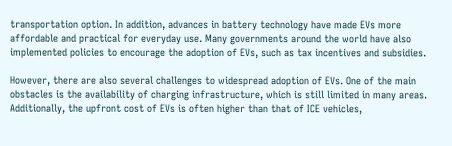transportation option. In addition, advances in battery technology have made EVs more affordable and practical for everyday use. Many governments around the world have also implemented policies to encourage the adoption of EVs, such as tax incentives and subsidies.

However, there are also several challenges to widespread adoption of EVs. One of the main obstacles is the availability of charging infrastructure, which is still limited in many areas. Additionally, the upfront cost of EVs is often higher than that of ICE vehicles,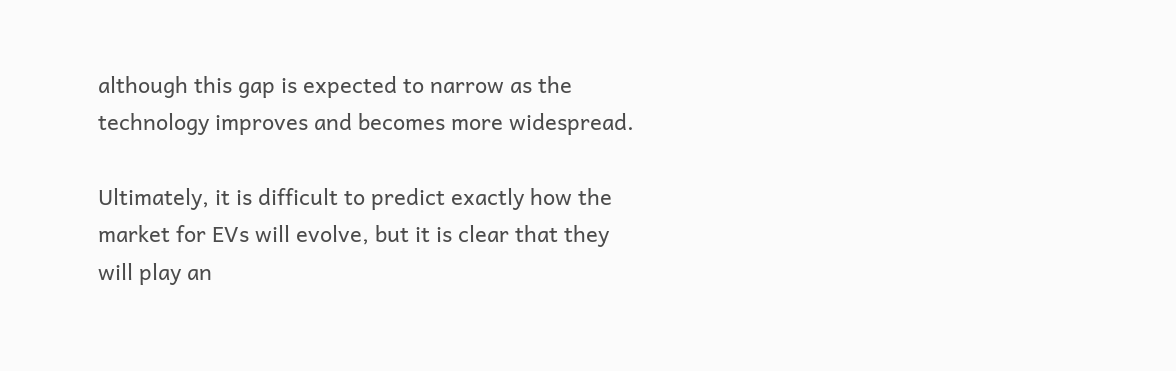although this gap is expected to narrow as the technology improves and becomes more widespread.

Ultimately, it is difficult to predict exactly how the market for EVs will evolve, but it is clear that they will play an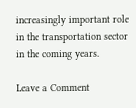increasingly important role in the transportation sector in the coming years.

Leave a Comment